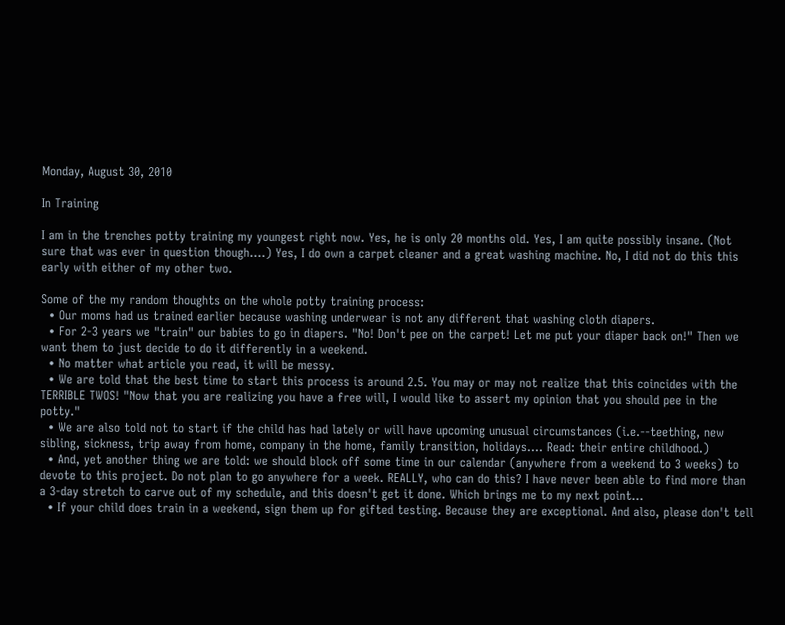Monday, August 30, 2010

In Training

I am in the trenches potty training my youngest right now. Yes, he is only 20 months old. Yes, I am quite possibly insane. (Not sure that was ever in question though....) Yes, I do own a carpet cleaner and a great washing machine. No, I did not do this this early with either of my other two.

Some of the my random thoughts on the whole potty training process:
  • Our moms had us trained earlier because washing underwear is not any different that washing cloth diapers.
  • For 2-3 years we "train" our babies to go in diapers. "No! Don't pee on the carpet! Let me put your diaper back on!" Then we want them to just decide to do it differently in a weekend.
  • No matter what article you read, it will be messy.
  • We are told that the best time to start this process is around 2.5. You may or may not realize that this coincides with the TERRIBLE TWOS! "Now that you are realizing you have a free will, I would like to assert my opinion that you should pee in the potty."
  • We are also told not to start if the child has had lately or will have upcoming unusual circumstances (i.e.--teething, new sibling, sickness, trip away from home, company in the home, family transition, holidays.... Read: their entire childhood.)
  • And, yet another thing we are told: we should block off some time in our calendar (anywhere from a weekend to 3 weeks) to devote to this project. Do not plan to go anywhere for a week. REALLY, who can do this? I have never been able to find more than a 3-day stretch to carve out of my schedule, and this doesn't get it done. Which brings me to my next point...
  • If your child does train in a weekend, sign them up for gifted testing. Because they are exceptional. And also, please don't tell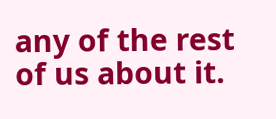any of the rest of us about it.